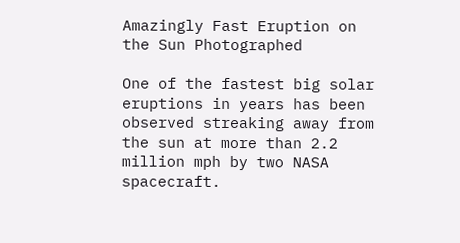Amazingly Fast Eruption on the Sun Photographed

One of the fastest big solar eruptions in years has been observed streaking away from the sun at more than 2.2 million mph by two NASA spacecraft.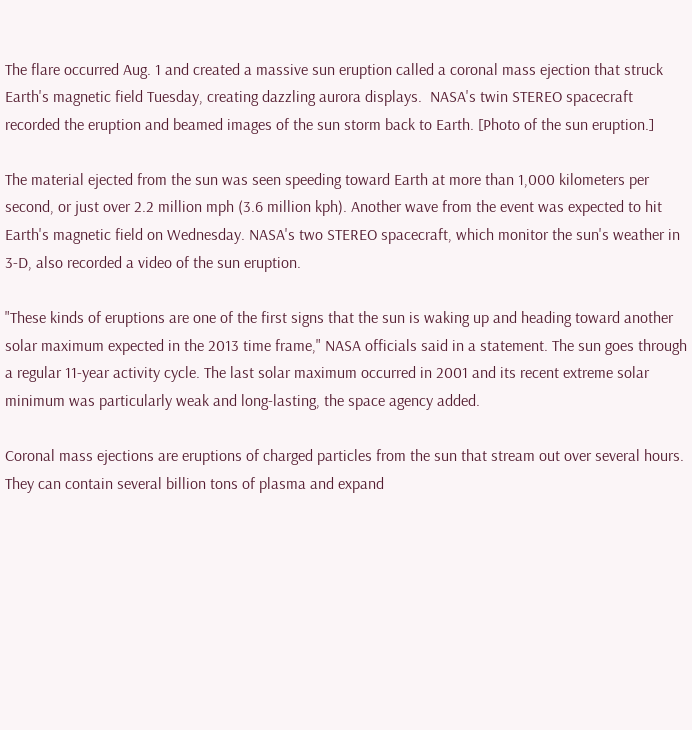The flare occurred Aug. 1 and created a massive sun eruption called a coronal mass ejection that struck Earth's magnetic field Tuesday, creating dazzling aurora displays.  NASA's twin STEREO spacecraft recorded the eruption and beamed images of the sun storm back to Earth. [Photo of the sun eruption.]

The material ejected from the sun was seen speeding toward Earth at more than 1,000 kilometers per second, or just over 2.2 million mph (3.6 million kph). Another wave from the event was expected to hit Earth's magnetic field on Wednesday. NASA's two STEREO spacecraft, which monitor the sun's weather in 3-D, also recorded a video of the sun eruption.

"These kinds of eruptions are one of the first signs that the sun is waking up and heading toward another solar maximum expected in the 2013 time frame," NASA officials said in a statement. The sun goes through a regular 11-year activity cycle. The last solar maximum occurred in 2001 and its recent extreme solar minimum was particularly weak and long-lasting, the space agency added.

Coronal mass ejections are eruptions of charged particles from the sun that stream out over several hours. They can contain several billion tons of plasma and expand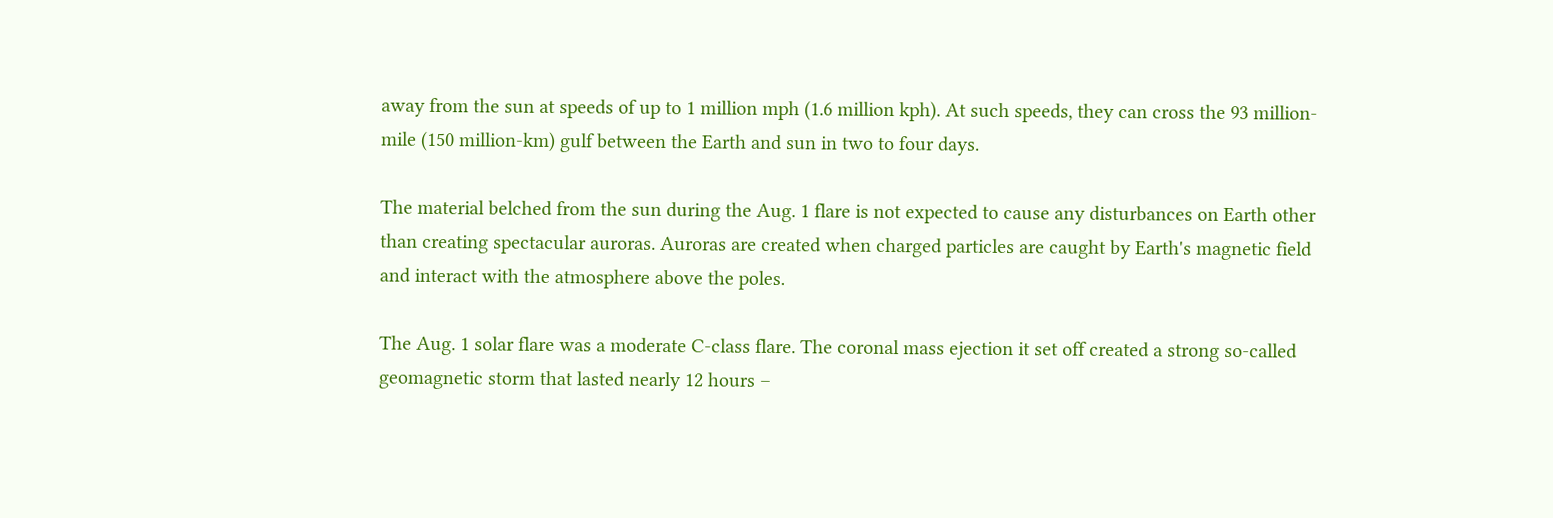away from the sun at speeds of up to 1 million mph (1.6 million kph). At such speeds, they can cross the 93 million-mile (150 million-km) gulf between the Earth and sun in two to four days.

The material belched from the sun during the Aug. 1 flare is not expected to cause any disturbances on Earth other than creating spectacular auroras. Auroras are created when charged particles are caught by Earth's magnetic field and interact with the atmosphere above the poles.

The Aug. 1 solar flare was a moderate C-class flare. The coronal mass ejection it set off created a strong so-called geomagnetic storm that lasted nearly 12 hours –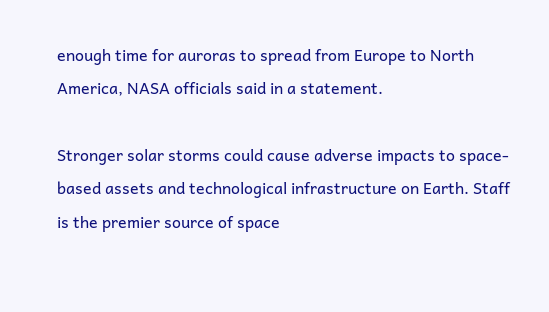enough time for auroras to spread from Europe to North America, NASA officials said in a statement.

Stronger solar storms could cause adverse impacts to space-based assets and technological infrastructure on Earth. Staff is the premier source of space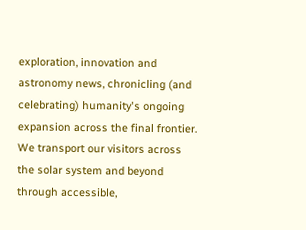exploration, innovation and astronomy news, chronicling (and celebrating) humanity's ongoing expansion across the final frontier. We transport our visitors across the solar system and beyond through accessible,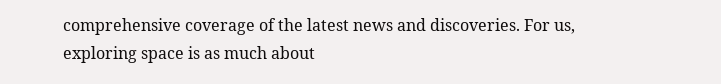comprehensive coverage of the latest news and discoveries. For us, exploring space is as much about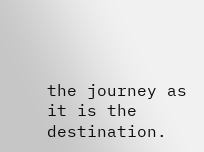the journey as it is the destination.